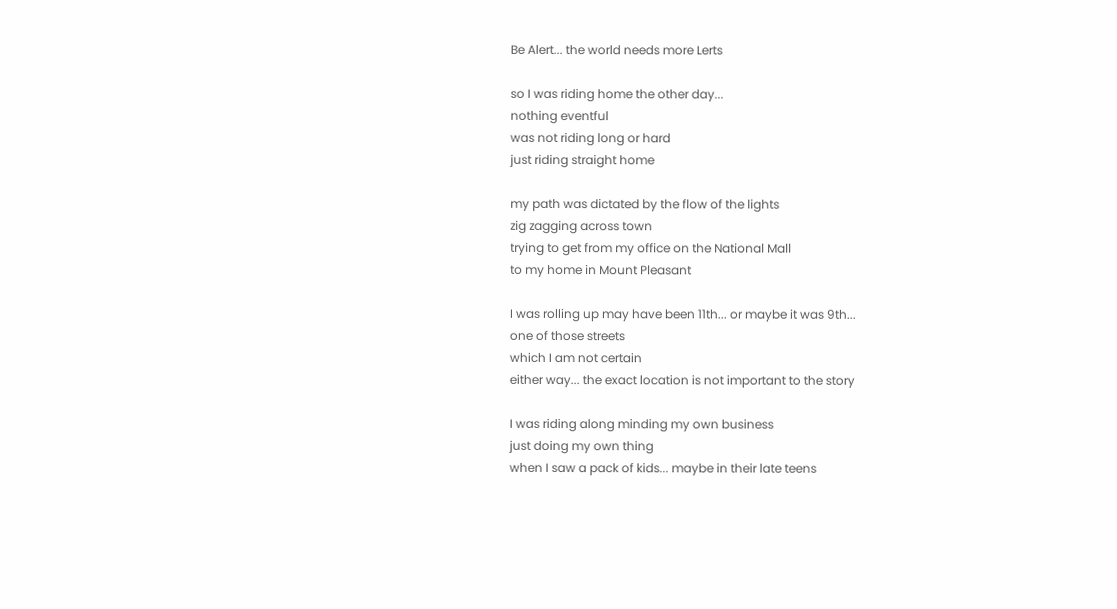Be Alert... the world needs more Lerts

so I was riding home the other day...
nothing eventful
was not riding long or hard
just riding straight home

my path was dictated by the flow of the lights
zig zagging across town
trying to get from my office on the National Mall
to my home in Mount Pleasant

I was rolling up may have been 11th... or maybe it was 9th...
one of those streets
which I am not certain
either way... the exact location is not important to the story

I was riding along minding my own business
just doing my own thing
when I saw a pack of kids... maybe in their late teens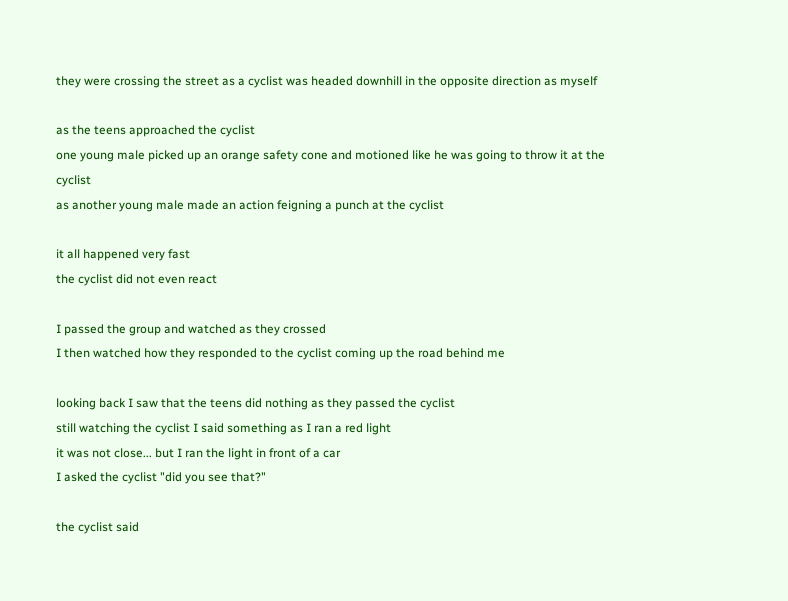they were crossing the street as a cyclist was headed downhill in the opposite direction as myself

as the teens approached the cyclist
one young male picked up an orange safety cone and motioned like he was going to throw it at the cyclist
as another young male made an action feigning a punch at the cyclist

it all happened very fast
the cyclist did not even react

I passed the group and watched as they crossed
I then watched how they responded to the cyclist coming up the road behind me

looking back I saw that the teens did nothing as they passed the cyclist
still watching the cyclist I said something as I ran a red light
it was not close... but I ran the light in front of a car
I asked the cyclist "did you see that?"

the cyclist said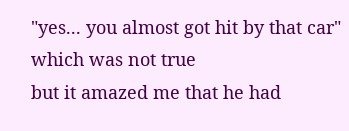"yes... you almost got hit by that car"
which was not true
but it amazed me that he had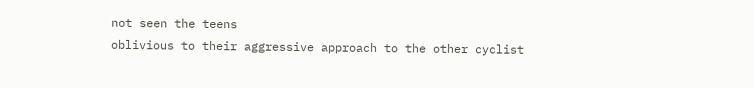not seen the teens
oblivious to their aggressive approach to the other cyclist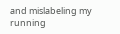and mislabeling my running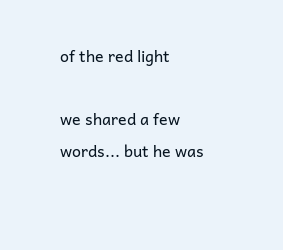of the red light

we shared a few words... but he was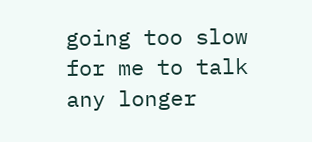going too slow for me to talk any longer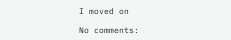I moved on

No comments: